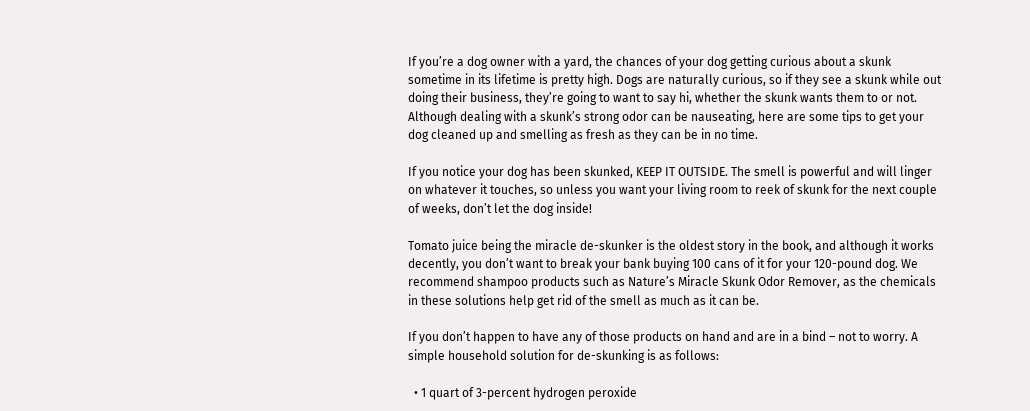If you’re a dog owner with a yard, the chances of your dog getting curious about a skunk sometime in its lifetime is pretty high. Dogs are naturally curious, so if they see a skunk while out doing their business, they’re going to want to say hi, whether the skunk wants them to or not. Although dealing with a skunk’s strong odor can be nauseating, here are some tips to get your dog cleaned up and smelling as fresh as they can be in no time.

If you notice your dog has been skunked, KEEP IT OUTSIDE. The smell is powerful and will linger on whatever it touches, so unless you want your living room to reek of skunk for the next couple of weeks, don’t let the dog inside!

Tomato juice being the miracle de-skunker is the oldest story in the book, and although it works decently, you don’t want to break your bank buying 100 cans of it for your 120-pound dog. We recommend shampoo products such as Nature’s Miracle Skunk Odor Remover, as the chemicals in these solutions help get rid of the smell as much as it can be.

If you don’t happen to have any of those products on hand and are in a bind – not to worry. A simple household solution for de-skunking is as follows:

  • 1 quart of 3-percent hydrogen peroxide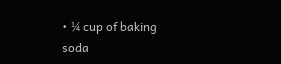• ¼ cup of baking soda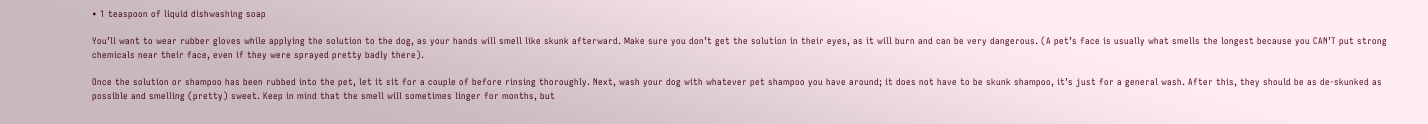• 1 teaspoon of liquid dishwashing soap

You’ll want to wear rubber gloves while applying the solution to the dog, as your hands will smell like skunk afterward. Make sure you don’t get the solution in their eyes, as it will burn and can be very dangerous. (A pet’s face is usually what smells the longest because you CAN’T put strong chemicals near their face, even if they were sprayed pretty badly there).

Once the solution or shampoo has been rubbed into the pet, let it sit for a couple of before rinsing thoroughly. Next, wash your dog with whatever pet shampoo you have around; it does not have to be skunk shampoo, it’s just for a general wash. After this, they should be as de-skunked as possible and smelling (pretty) sweet. Keep in mind that the smell will sometimes linger for months, but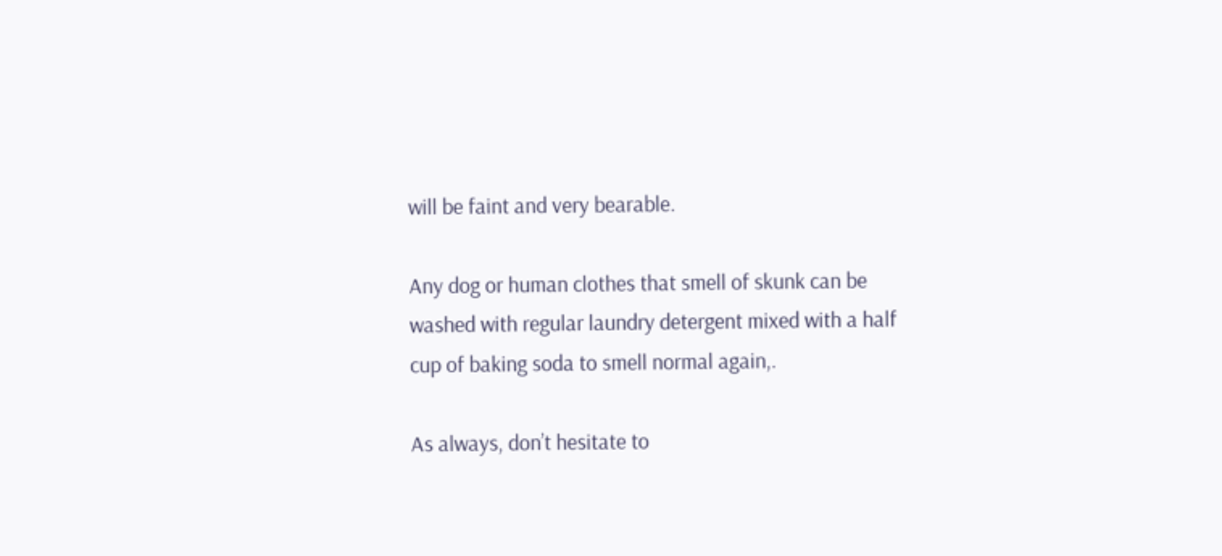will be faint and very bearable.

Any dog or human clothes that smell of skunk can be washed with regular laundry detergent mixed with a half cup of baking soda to smell normal again,.

As always, don’t hesitate to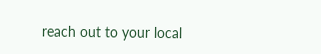reach out to your local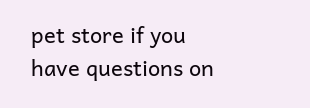pet store if you have questions on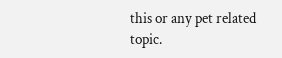this or any pet related topic.